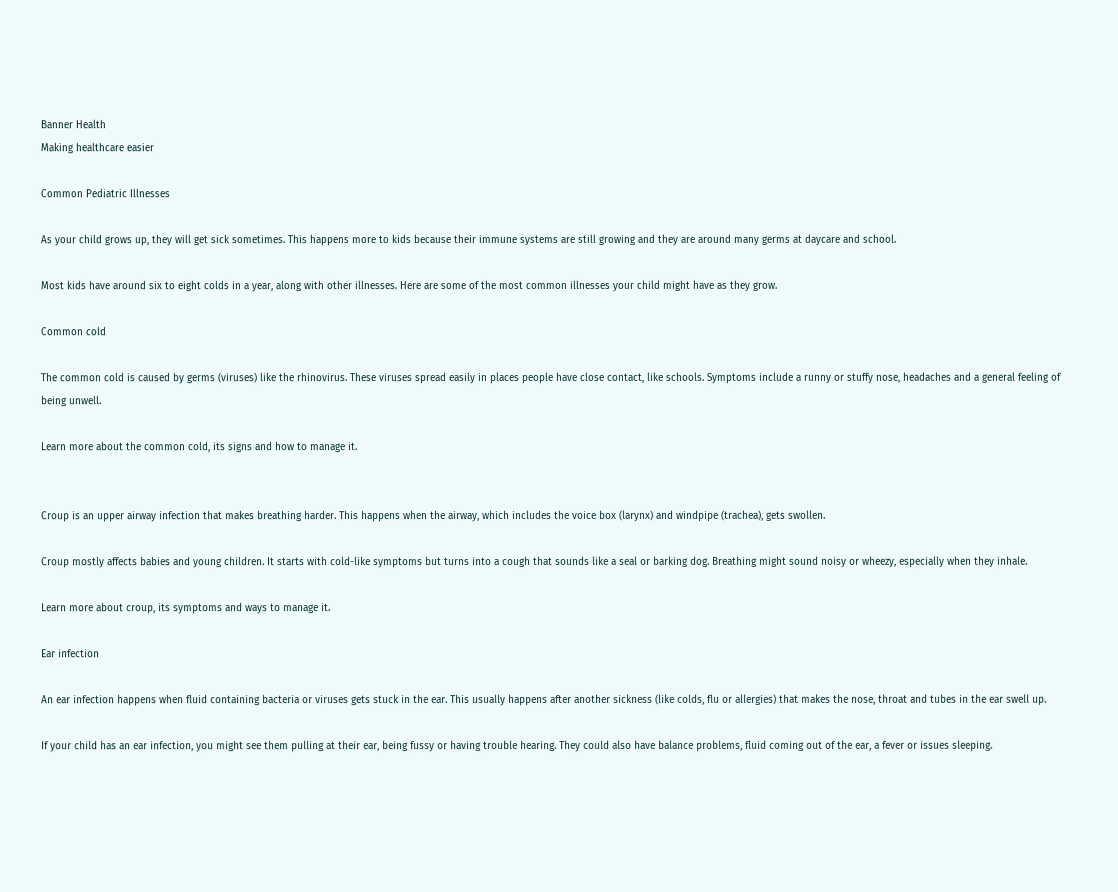Banner Health
Making healthcare easier

Common Pediatric Illnesses

As your child grows up, they will get sick sometimes. This happens more to kids because their immune systems are still growing and they are around many germs at daycare and school.

Most kids have around six to eight colds in a year, along with other illnesses. Here are some of the most common illnesses your child might have as they grow.

Common cold

The common cold is caused by germs (viruses) like the rhinovirus. These viruses spread easily in places people have close contact, like schools. Symptoms include a runny or stuffy nose, headaches and a general feeling of being unwell.

Learn more about the common cold, its signs and how to manage it.


Croup is an upper airway infection that makes breathing harder. This happens when the airway, which includes the voice box (larynx) and windpipe (trachea), gets swollen.

Croup mostly affects babies and young children. It starts with cold-like symptoms but turns into a cough that sounds like a seal or barking dog. Breathing might sound noisy or wheezy, especially when they inhale.

Learn more about croup, its symptoms and ways to manage it.

Ear infection

An ear infection happens when fluid containing bacteria or viruses gets stuck in the ear. This usually happens after another sickness (like colds, flu or allergies) that makes the nose, throat and tubes in the ear swell up.

If your child has an ear infection, you might see them pulling at their ear, being fussy or having trouble hearing. They could also have balance problems, fluid coming out of the ear, a fever or issues sleeping.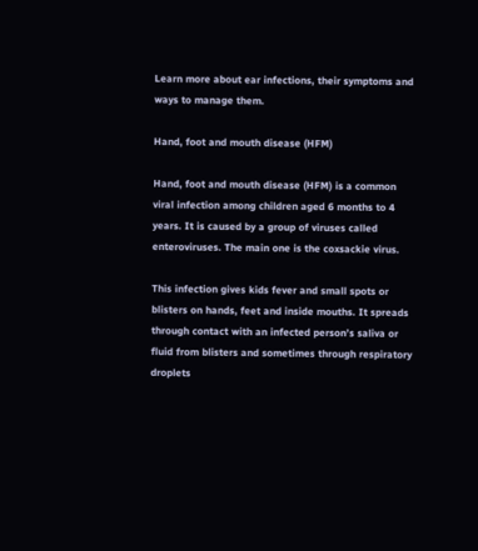Learn more about ear infections, their symptoms and ways to manage them.

Hand, foot and mouth disease (HFM)

Hand, foot and mouth disease (HFM) is a common viral infection among children aged 6 months to 4 years. It is caused by a group of viruses called enteroviruses. The main one is the coxsackie virus.

This infection gives kids fever and small spots or blisters on hands, feet and inside mouths. It spreads through contact with an infected person’s saliva or fluid from blisters and sometimes through respiratory droplets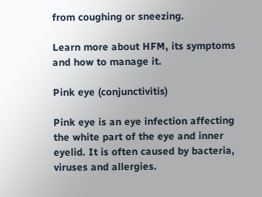from coughing or sneezing.

Learn more about HFM, its symptoms and how to manage it.

Pink eye (conjunctivitis)

Pink eye is an eye infection affecting the white part of the eye and inner eyelid. It is often caused by bacteria, viruses and allergies.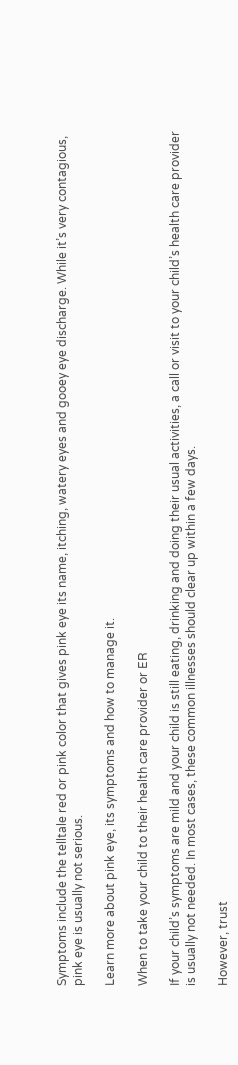Symptoms include the telltale red or pink color that gives pink eye its name, itching, watery eyes and gooey eye discharge. While it’s very contagious, pink eye is usually not serious.

Learn more about pink eye, its symptoms and how to manage it.

When to take your child to their health care provider or ER

If your child’s symptoms are mild and your child is still eating, drinking and doing their usual activities, a call or visit to your child’s health care provider is usually not needed. In most cases, these common illnesses should clear up within a few days.

However, trust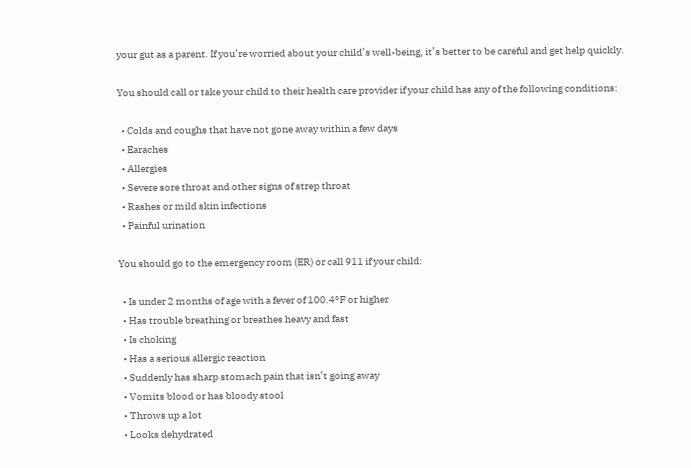your gut as a parent. If you’re worried about your child’s well-being, it’s better to be careful and get help quickly.

You should call or take your child to their health care provider if your child has any of the following conditions:

  • Colds and coughs that have not gone away within a few days
  • Earaches
  • Allergies
  • Severe sore throat and other signs of strep throat
  • Rashes or mild skin infections
  • Painful urination

You should go to the emergency room (ER) or call 911 if your child:

  • Is under 2 months of age with a fever of 100.4°F or higher
  • Has trouble breathing or breathes heavy and fast
  • Is choking
  • Has a serious allergic reaction
  • Suddenly has sharp stomach pain that isn’t going away
  • Vomits blood or has bloody stool
  • Throws up a lot
  • Looks dehydrated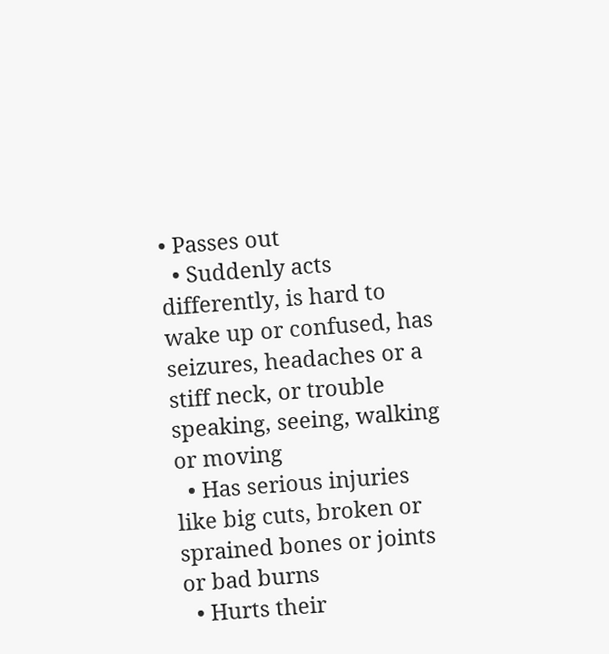• Passes out
  • Suddenly acts differently, is hard to wake up or confused, has seizures, headaches or a stiff neck, or trouble speaking, seeing, walking or moving
  • Has serious injuries like big cuts, broken or sprained bones or joints or bad burns
  • Hurts their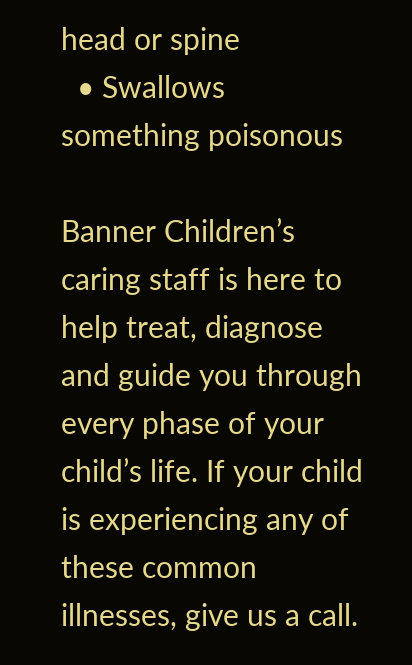head or spine
  • Swallows something poisonous

Banner Children’s caring staff is here to help treat, diagnose and guide you through every phase of your child’s life. If your child is experiencing any of these common illnesses, give us a call.